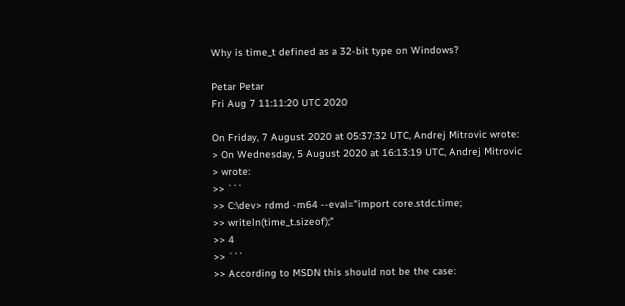Why is time_t defined as a 32-bit type on Windows?

Petar Petar
Fri Aug 7 11:11:20 UTC 2020

On Friday, 7 August 2020 at 05:37:32 UTC, Andrej Mitrovic wrote:
> On Wednesday, 5 August 2020 at 16:13:19 UTC, Andrej Mitrovic
> wrote:
>> ```
>> C:\dev> rdmd -m64 --eval="import core.stdc.time;
>> writeln(time_t.sizeof);"
>> 4
>> ```
>> According to MSDN this should not be the case: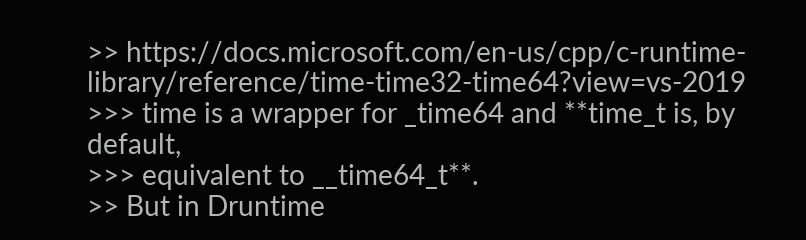>> https://docs.microsoft.com/en-us/cpp/c-runtime-library/reference/time-time32-time64?view=vs-2019
>>> time is a wrapper for _time64 and **time_t is, by default,
>>> equivalent to __time64_t**.
>> But in Druntime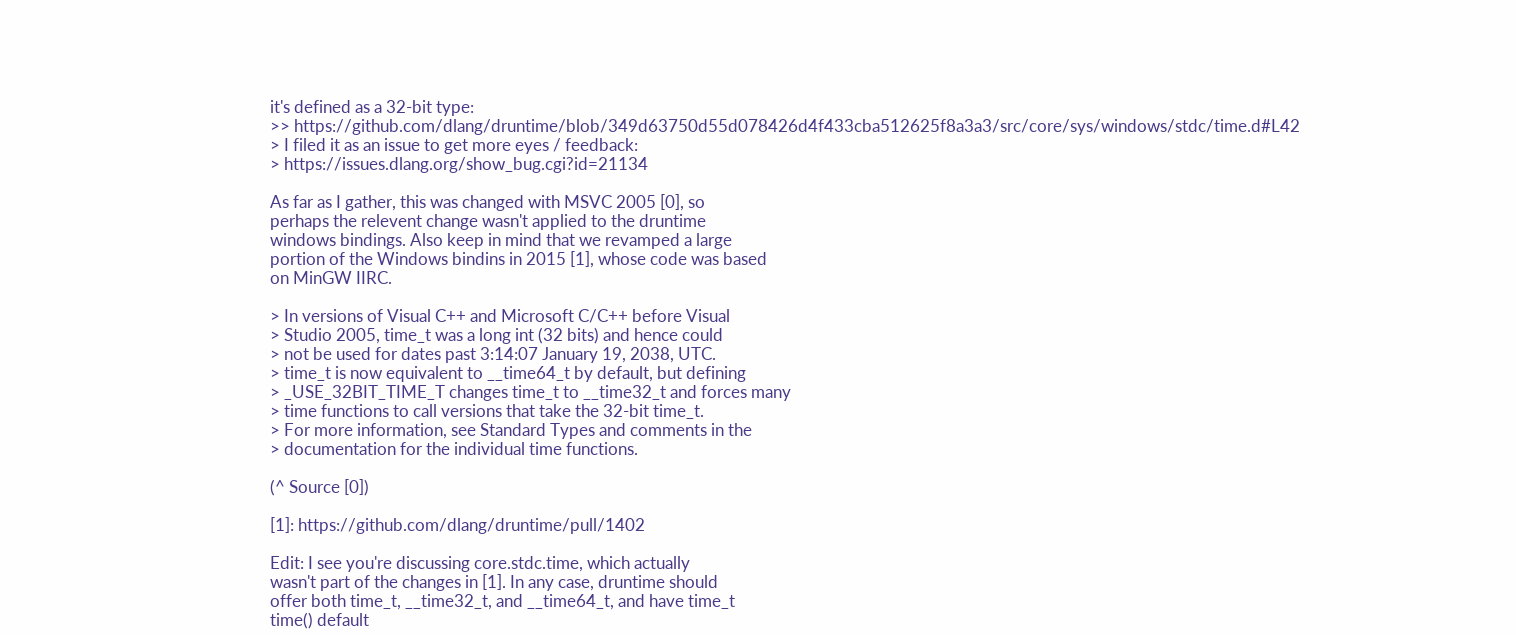it's defined as a 32-bit type:
>> https://github.com/dlang/druntime/blob/349d63750d55d078426d4f433cba512625f8a3a3/src/core/sys/windows/stdc/time.d#L42
> I filed it as an issue to get more eyes / feedback:
> https://issues.dlang.org/show_bug.cgi?id=21134

As far as I gather, this was changed with MSVC 2005 [0], so
perhaps the relevent change wasn't applied to the druntime
windows bindings. Also keep in mind that we revamped a large
portion of the Windows bindins in 2015 [1], whose code was based
on MinGW IIRC.

> In versions of Visual C++ and Microsoft C/C++ before Visual
> Studio 2005, time_t was a long int (32 bits) and hence could
> not be used for dates past 3:14:07 January 19, 2038, UTC.
> time_t is now equivalent to __time64_t by default, but defining
> _USE_32BIT_TIME_T changes time_t to __time32_t and forces many
> time functions to call versions that take the 32-bit time_t.
> For more information, see Standard Types and comments in the
> documentation for the individual time functions.

(^ Source [0])

[1]: https://github.com/dlang/druntime/pull/1402

Edit: I see you're discussing core.stdc.time, which actually
wasn't part of the changes in [1]. In any case, druntime should
offer both time_t, __time32_t, and __time64_t, and have time_t
time() default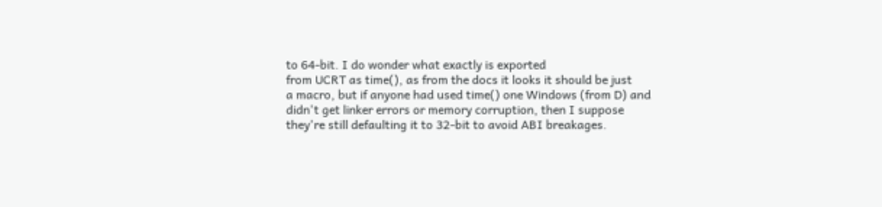to 64-bit. I do wonder what exactly is exported
from UCRT as time(), as from the docs it looks it should be just
a macro, but if anyone had used time() one Windows (from D) and
didn't get linker errors or memory corruption, then I suppose
they're still defaulting it to 32-bit to avoid ABI breakages.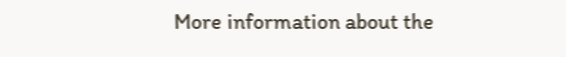More information about the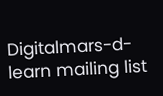Digitalmars-d-learn mailing list